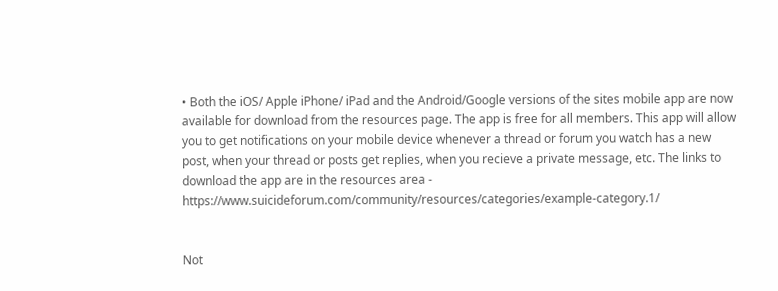• Both the iOS/ Apple iPhone/ iPad and the Android/Google versions of the sites mobile app are now available for download from the resources page. The app is free for all members. This app will allow you to get notifications on your mobile device whenever a thread or forum you watch has a new post, when your thread or posts get replies, when you recieve a private message, etc. The links to download the app are in the resources area - https://www.suicideforum.com/community/resources/categories/example-category.1/


Not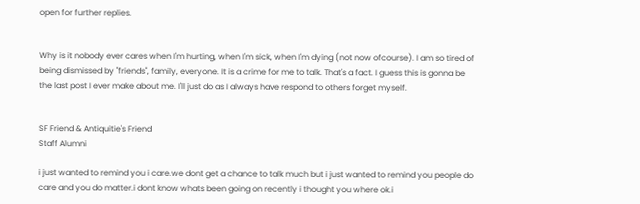open for further replies.


Why is it nobody ever cares when I'm hurting, when I'm sick, when I'm dying (not now ofcourse). I am so tired of being dismissed by "friends", family, everyone. It is a crime for me to talk. That's a fact. I guess this is gonna be the last post I ever make about me. I'll just do as I always have respond to others forget myself.


SF Friend & Antiquitie's Friend
Staff Alumni

i just wanted to remind you i care.we dont get a chance to talk much but i just wanted to remind you people do care and you do matter.i dont know whats been going on recently i thought you where ok.i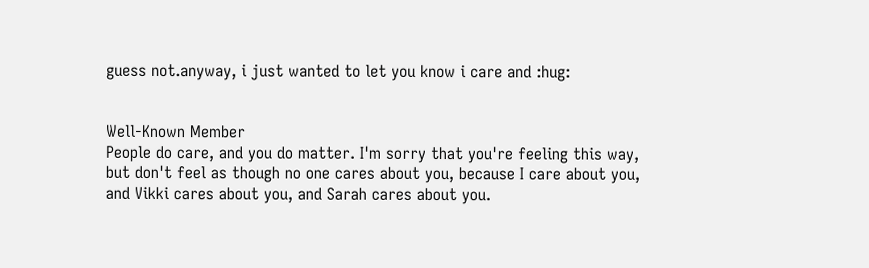guess not.anyway, i just wanted to let you know i care and :hug:


Well-Known Member
People do care, and you do matter. I'm sorry that you're feeling this way, but don't feel as though no one cares about you, because I care about you, and Vikki cares about you, and Sarah cares about you.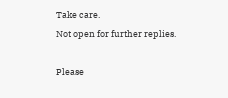Take care.
Not open for further replies.

Please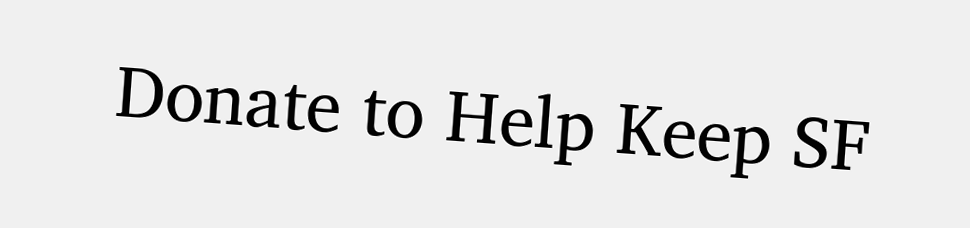Donate to Help Keep SF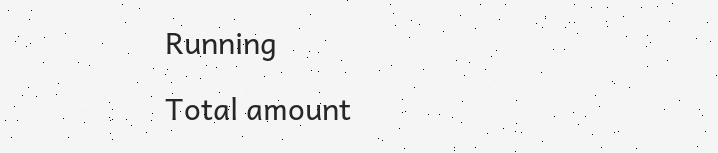Running

Total amount